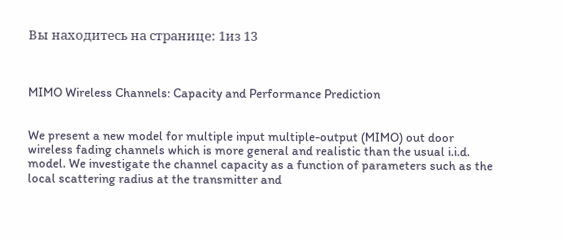Вы находитесь на странице: 1из 13



MIMO Wireless Channels: Capacity and Performance Prediction


We present a new model for multiple input multiple-output (MIMO) out door wireless fading channels which is more general and realistic than the usual i.i.d. model. We investigate the channel capacity as a function of parameters such as the local scattering radius at the transmitter and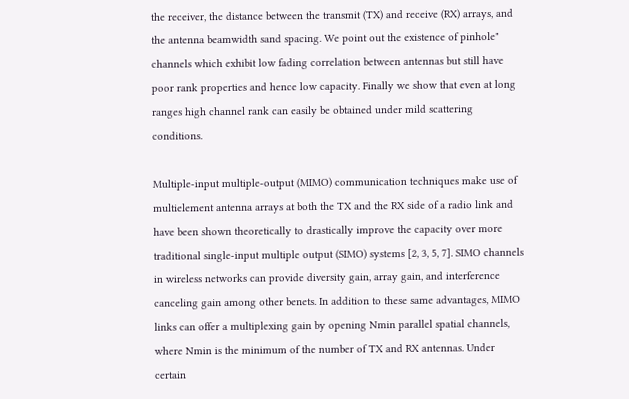the receiver, the distance between the transmit (TX) and receive (RX) arrays, and the antenna beamwidth sand spacing. We point out the existence of pinhole" channels which exhibit low fading correlation between antennas but still have poor rank properties and hence low capacity. Finally we show that even at long ranges high channel rank can easily be obtained under mild scattering conditions.

Multiple-input multiple-output (MIMO) communication techniques make use of multielement antenna arrays at both the TX and the RX side of a radio link and have been shown theoretically to drastically improve the capacity over more traditional single-input multiple output (SIMO) systems [2, 3, 5, 7]. SIMO channels in wireless networks can provide diversity gain, array gain, and interference canceling gain among other benets. In addition to these same advantages, MIMO links can offer a multiplexing gain by opening Nmin parallel spatial channels, where Nmin is the minimum of the number of TX and RX antennas. Under certain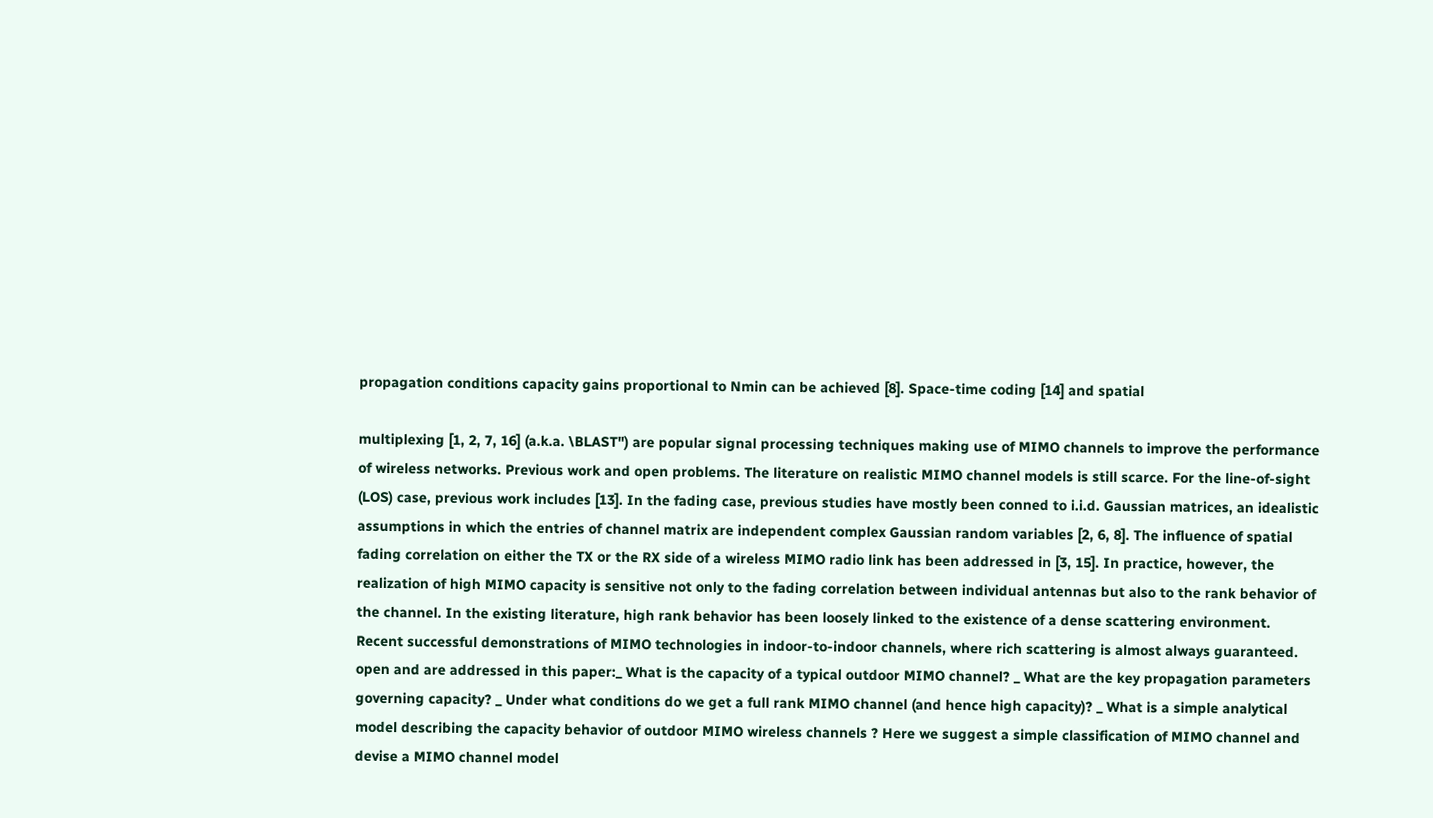propagation conditions capacity gains proportional to Nmin can be achieved [8]. Space-time coding [14] and spatial

multiplexing [1, 2, 7, 16] (a.k.a. \BLAST") are popular signal processing techniques making use of MIMO channels to improve the performance of wireless networks. Previous work and open problems. The literature on realistic MIMO channel models is still scarce. For the line-of-sight (LOS) case, previous work includes [13]. In the fading case, previous studies have mostly been conned to i.i.d. Gaussian matrices, an idealistic assumptions in which the entries of channel matrix are independent complex Gaussian random variables [2, 6, 8]. The influence of spatial fading correlation on either the TX or the RX side of a wireless MIMO radio link has been addressed in [3, 15]. In practice, however, the realization of high MIMO capacity is sensitive not only to the fading correlation between individual antennas but also to the rank behavior of the channel. In the existing literature, high rank behavior has been loosely linked to the existence of a dense scattering environment. Recent successful demonstrations of MIMO technologies in indoor-to-indoor channels, where rich scattering is almost always guaranteed. open and are addressed in this paper:_ What is the capacity of a typical outdoor MIMO channel? _ What are the key propagation parameters governing capacity? _ Under what conditions do we get a full rank MIMO channel (and hence high capacity)? _ What is a simple analytical model describing the capacity behavior of outdoor MIMO wireless channels ? Here we suggest a simple classification of MIMO channel and devise a MIMO channel model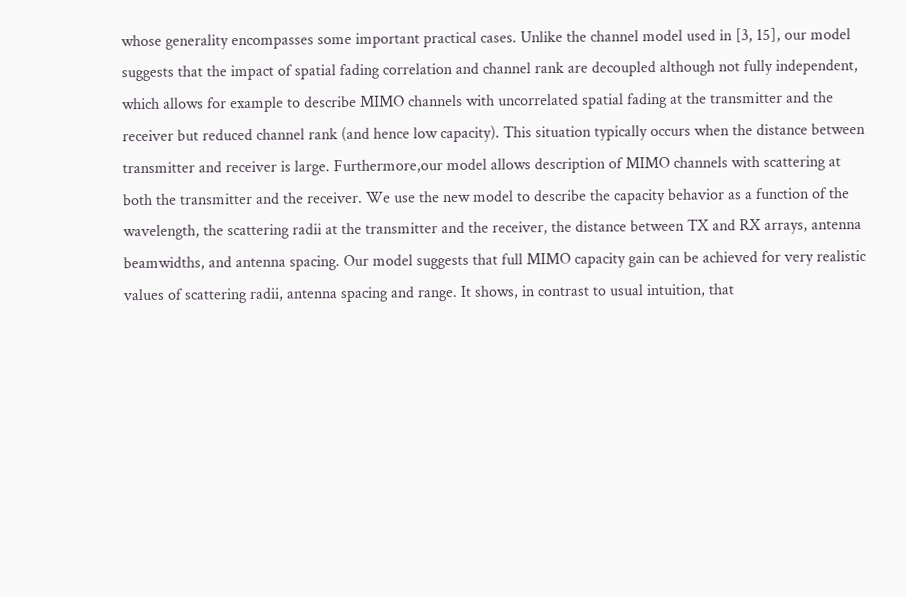whose generality encompasses some important practical cases. Unlike the channel model used in [3, 15], our model suggests that the impact of spatial fading correlation and channel rank are decoupled although not fully independent, which allows for example to describe MIMO channels with uncorrelated spatial fading at the transmitter and the receiver but reduced channel rank (and hence low capacity). This situation typically occurs when the distance between transmitter and receiver is large. Furthermore,our model allows description of MIMO channels with scattering at both the transmitter and the receiver. We use the new model to describe the capacity behavior as a function of the wavelength, the scattering radii at the transmitter and the receiver, the distance between TX and RX arrays, antenna beamwidths, and antenna spacing. Our model suggests that full MIMO capacity gain can be achieved for very realistic values of scattering radii, antenna spacing and range. It shows, in contrast to usual intuition, that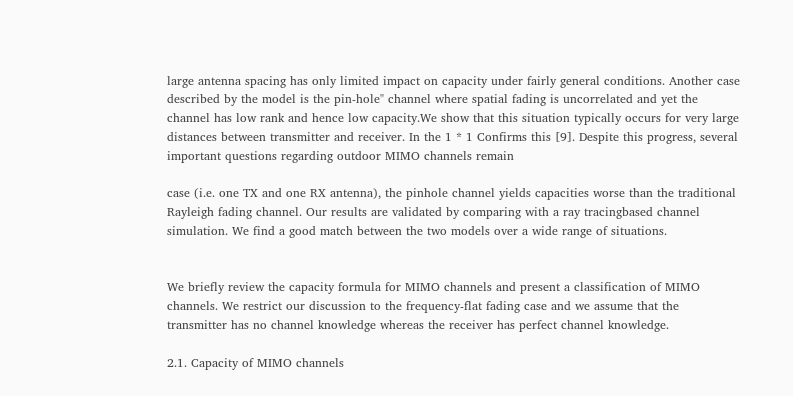large antenna spacing has only limited impact on capacity under fairly general conditions. Another case described by the model is the pin-hole" channel where spatial fading is uncorrelated and yet the channel has low rank and hence low capacity.We show that this situation typically occurs for very large distances between transmitter and receiver. In the 1 * 1 Confirms this [9]. Despite this progress, several important questions regarding outdoor MIMO channels remain

case (i.e. one TX and one RX antenna), the pinhole channel yields capacities worse than the traditional Rayleigh fading channel. Our results are validated by comparing with a ray tracingbased channel simulation. We find a good match between the two models over a wide range of situations.


We briefly review the capacity formula for MIMO channels and present a classification of MIMO channels. We restrict our discussion to the frequency-flat fading case and we assume that the transmitter has no channel knowledge whereas the receiver has perfect channel knowledge.

2.1. Capacity of MIMO channels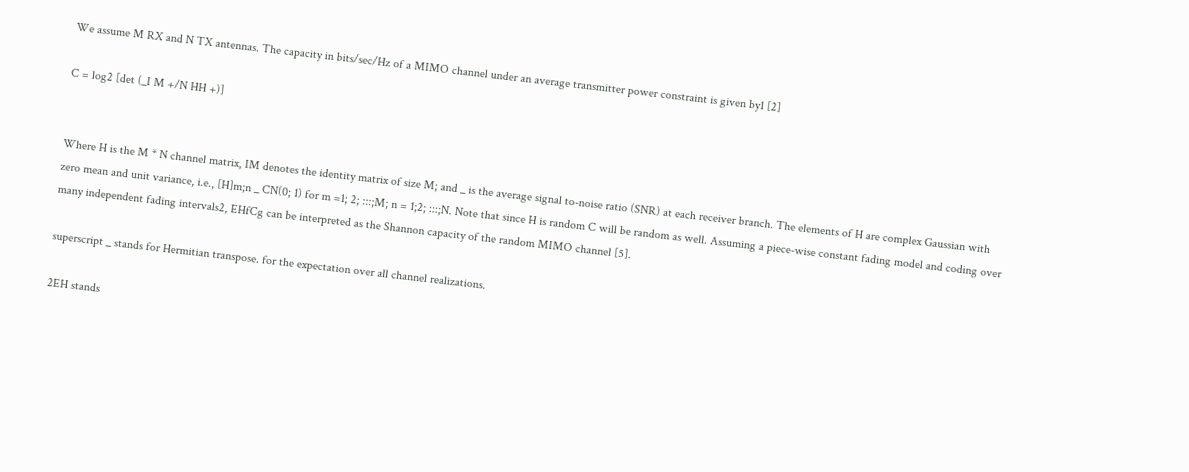We assume M RX and N TX antennas. The capacity in bits/sec/Hz of a MIMO channel under an average transmitter power constraint is given by1 [2]

C = log2 [det (_I M +/N HH +)]


Where H is the M * N channel matrix, IM denotes the identity matrix of size M; and _ is the average signal to-noise ratio (SNR) at each receiver branch. The elements of H are complex Gaussian with zero mean and unit variance, i.e., [H]m;n _ CN(0; 1) for m =1; 2; :::;M; n = 1;2; :::;N. Note that since H is random C will be random as well. Assuming a piece-wise constant fading model and coding over many independent fading intervals2, EHfCg can be interpreted as the Shannon capacity of the random MIMO channel [5].

superscript _ stands for Hermitian transpose. for the expectation over all channel realizations.

2EH stands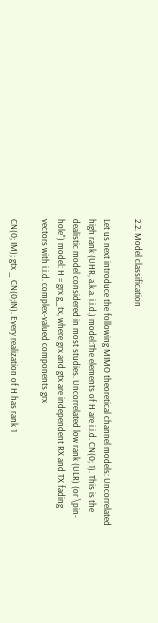2.2. Model classification

Let us next introduce the following MIMO theoretical channel models: Uncorrelated high rank (UHR, a.k.a. i.i.d.) model:The elements of H are i.i.d. CN(0; 1). This is the dealistic model considered in most studies. Uncorrelated low rank (ULR) (or \pin-hole") model: H = grx g_tx, where grx and gtx are independent RX and TX fading vectors with i.i.d. complex-valued components grx

CN(0; IM); gtx _ CN(0;IN). Every realization of H has rank 1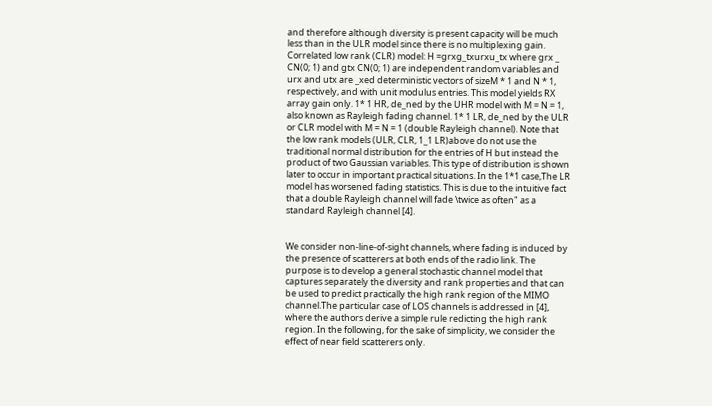and therefore although diversity is present capacity will be much less than in the ULR model since there is no multiplexing gain. Correlated low rank (CLR) model: H =grxg_txurxu_tx where grx _ CN(0; 1) and gtx CN(0; 1) are independent random variables and urx and utx are _xed deterministic vectors of sizeM * 1 and N * 1, respectively, and with unit modulus entries. This model yields RX array gain only. 1* 1 HR, de_ned by the UHR model with M = N = 1, also known as Rayleigh fading channel. 1* 1 LR, de_ned by the ULR or CLR model with M = N = 1 (double Rayleigh channel). Note that the low rank models (ULR, CLR, 1_1 LR)above do not use the traditional normal distribution for the entries of H but instead the product of two Gaussian variables. This type of distribution is shown later to occur in important practical situations. In the 1*1 case,The LR model has worsened fading statistics. This is due to the intuitive fact that a double Rayleigh channel will fade \twice as often" as a standard Rayleigh channel [4].


We consider non-line-of-sight channels, where fading is induced by the presence of scatterers at both ends of the radio link. The purpose is to develop a general stochastic channel model that captures separately the diversity and rank properties and that can be used to predict practically the high rank region of the MIMO channel.The particular case of LOS channels is addressed in [4], where the authors derive a simple rule redicting the high rank region. In the following, for the sake of simplicity, we consider the effect of near field scatterers only.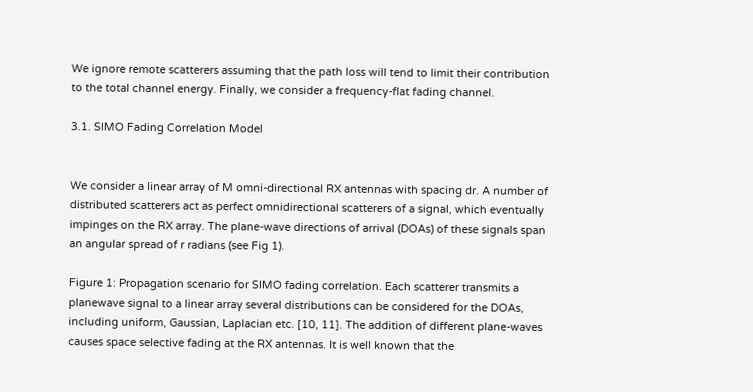We ignore remote scatterers assuming that the path loss will tend to limit their contribution to the total channel energy. Finally, we consider a frequency-flat fading channel.

3.1. SIMO Fading Correlation Model


We consider a linear array of M omni-directional RX antennas with spacing dr. A number of distributed scatterers act as perfect omnidirectional scatterers of a signal, which eventually impinges on the RX array. The plane-wave directions of arrival (DOAs) of these signals span an angular spread of r radians (see Fig 1).

Figure 1: Propagation scenario for SIMO fading correlation. Each scatterer transmits a planewave signal to a linear array several distributions can be considered for the DOAs, including uniform, Gaussian, Laplacian etc. [10, 11]. The addition of different plane-waves causes space selective fading at the RX antennas. It is well known that the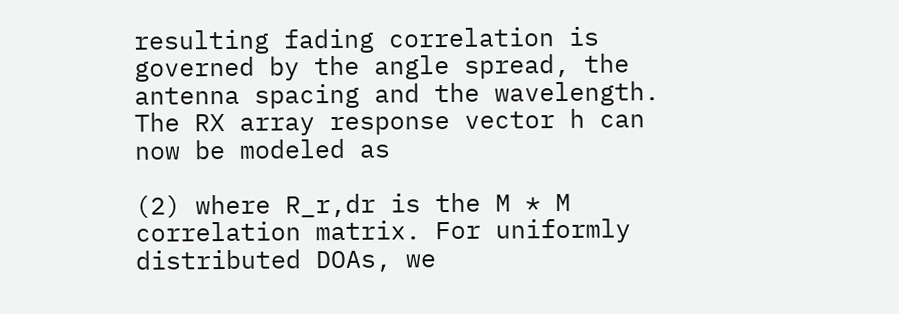resulting fading correlation is governed by the angle spread, the antenna spacing and the wavelength. The RX array response vector h can now be modeled as

(2) where R_r,dr is the M * M correlation matrix. For uniformly distributed DOAs, we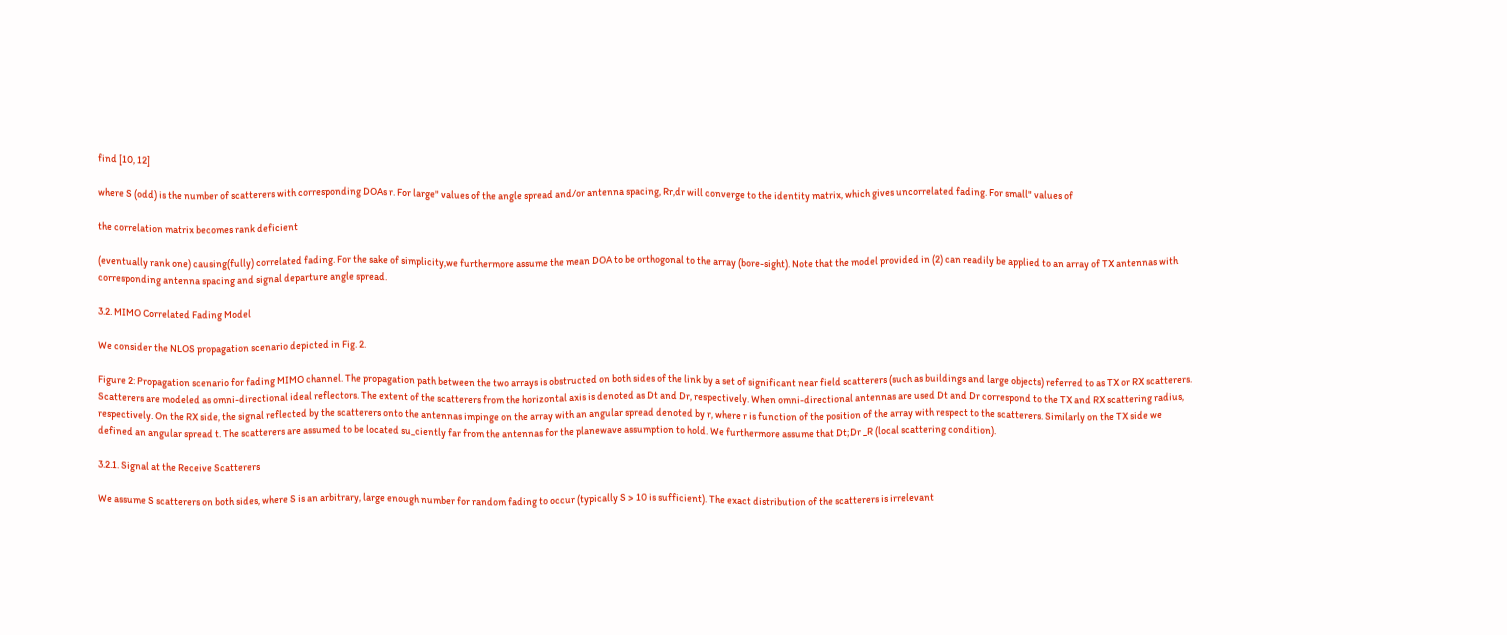find [10, 12]

where S (odd) is the number of scatterers with corresponding DOAs r. For large" values of the angle spread and/or antenna spacing, Rr,dr will converge to the identity matrix, which gives uncorrelated fading. For small" values of

the correlation matrix becomes rank deficient

(eventually rank one) causing(fully) correlated fading. For the sake of simplicity,we furthermore assume the mean DOA to be orthogonal to the array (bore-sight). Note that the model provided in (2) can readily be applied to an array of TX antennas with corresponding antenna spacing and signal departure angle spread.

3.2. MIMO Correlated Fading Model

We consider the NLOS propagation scenario depicted in Fig. 2.

Figure 2: Propagation scenario for fading MIMO channel. The propagation path between the two arrays is obstructed on both sides of the link by a set of significant near field scatterers (such as buildings and large objects) referred to as TX or RX scatterers. Scatterers are modeled as omni-directional ideal reflectors. The extent of the scatterers from the horizontal axis is denoted as Dt and Dr, respectively. When omni-directional antennas are used Dt and Dr correspond to the TX and RX scattering radius, respectively. On the RX side, the signal reflected by the scatterers onto the antennas impinge on the array with an angular spread denoted by r, where r is function of the position of the array with respect to the scatterers. Similarly on the TX side we defined an angular spread t. The scatterers are assumed to be located su_ciently far from the antennas for the planewave assumption to hold. We furthermore assume that Dt;Dr _R (local scattering condition).

3.2.1. Signal at the Receive Scatterers

We assume S scatterers on both sides, where S is an arbitrary, large enough number for random fading to occur (typically S > 10 is sufficient). The exact distribution of the scatterers is irrelevant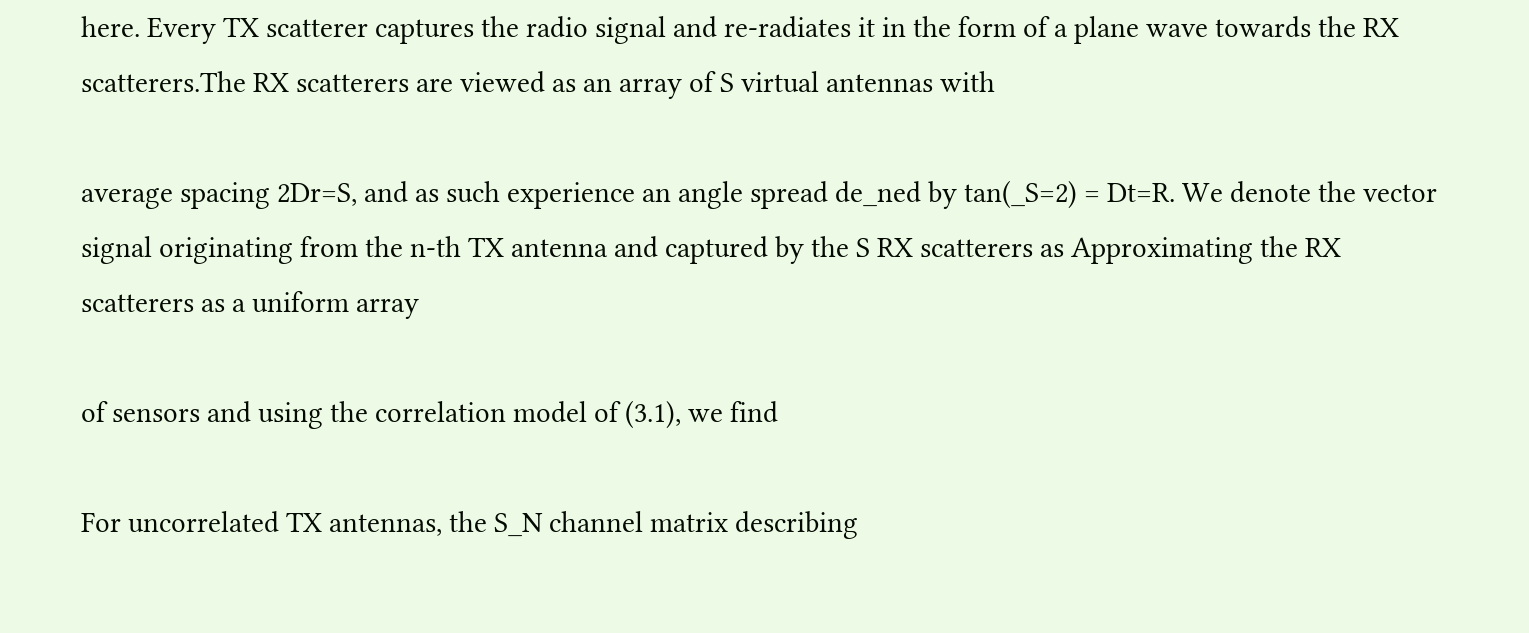here. Every TX scatterer captures the radio signal and re-radiates it in the form of a plane wave towards the RX scatterers.The RX scatterers are viewed as an array of S virtual antennas with

average spacing 2Dr=S, and as such experience an angle spread de_ned by tan(_S=2) = Dt=R. We denote the vector signal originating from the n-th TX antenna and captured by the S RX scatterers as Approximating the RX scatterers as a uniform array

of sensors and using the correlation model of (3.1), we find

For uncorrelated TX antennas, the S_N channel matrix describing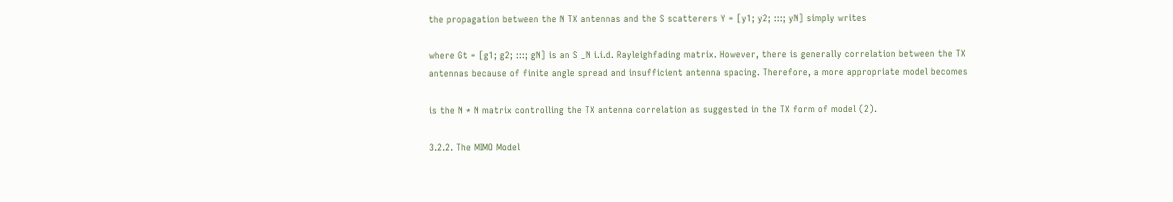the propagation between the N TX antennas and the S scatterers Y = [y1; y2; :::; yN] simply writes

where Gt = [g1; g2; :::; gN] is an S _N i.i.d. Rayleighfading matrix. However, there is generally correlation between the TX antennas because of finite angle spread and insufficient antenna spacing. Therefore, a more appropriate model becomes

is the N * N matrix controlling the TX antenna correlation as suggested in the TX form of model (2).

3.2.2. The MIMO Model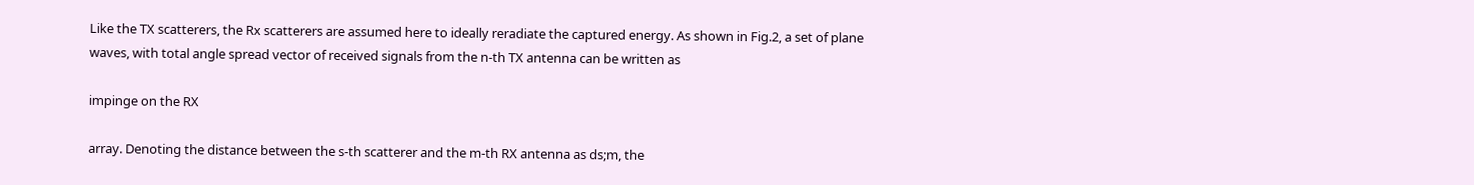Like the TX scatterers, the Rx scatterers are assumed here to ideally reradiate the captured energy. As shown in Fig.2, a set of plane waves, with total angle spread vector of received signals from the n-th TX antenna can be written as

impinge on the RX

array. Denoting the distance between the s-th scatterer and the m-th RX antenna as ds;m, the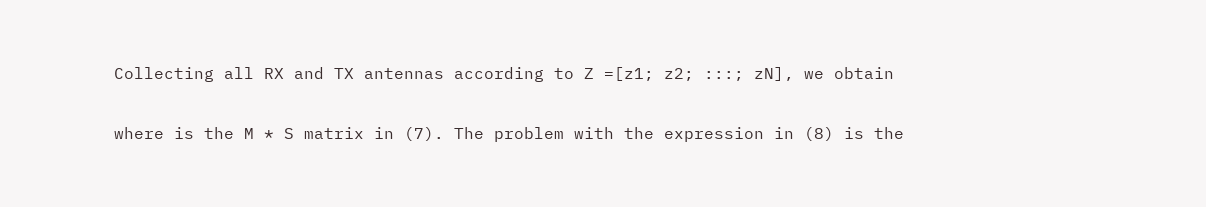Collecting all RX and TX antennas according to Z =[z1; z2; :::; zN], we obtain

where is the M * S matrix in (7). The problem with the expression in (8) is the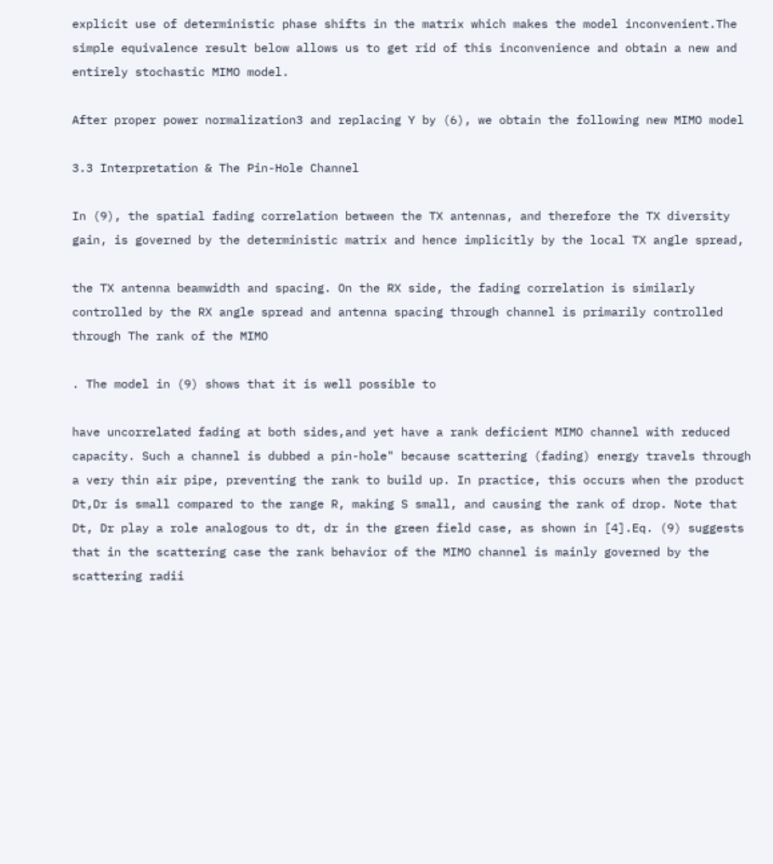explicit use of deterministic phase shifts in the matrix which makes the model inconvenient.The simple equivalence result below allows us to get rid of this inconvenience and obtain a new and entirely stochastic MIMO model.

After proper power normalization3 and replacing Y by (6), we obtain the following new MIMO model

3.3 Interpretation & The Pin-Hole Channel

In (9), the spatial fading correlation between the TX antennas, and therefore the TX diversity gain, is governed by the deterministic matrix and hence implicitly by the local TX angle spread,

the TX antenna beamwidth and spacing. On the RX side, the fading correlation is similarly controlled by the RX angle spread and antenna spacing through channel is primarily controlled through The rank of the MIMO

. The model in (9) shows that it is well possible to

have uncorrelated fading at both sides,and yet have a rank deficient MIMO channel with reduced capacity. Such a channel is dubbed a pin-hole" because scattering (fading) energy travels through a very thin air pipe, preventing the rank to build up. In practice, this occurs when the product Dt,Dr is small compared to the range R, making S small, and causing the rank of drop. Note that Dt, Dr play a role analogous to dt, dr in the green field case, as shown in [4].Eq. (9) suggests that in the scattering case the rank behavior of the MIMO channel is mainly governed by the scattering radii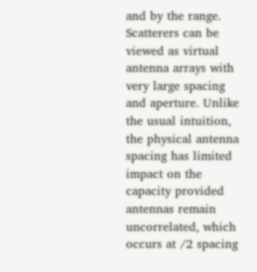and by the range. Scatterers can be viewed as virtual antenna arrays with very large spacing and aperture. Unlike the usual intuition, the physical antenna spacing has limited impact on the capacity provided antennas remain uncorrelated, which occurs at /2 spacing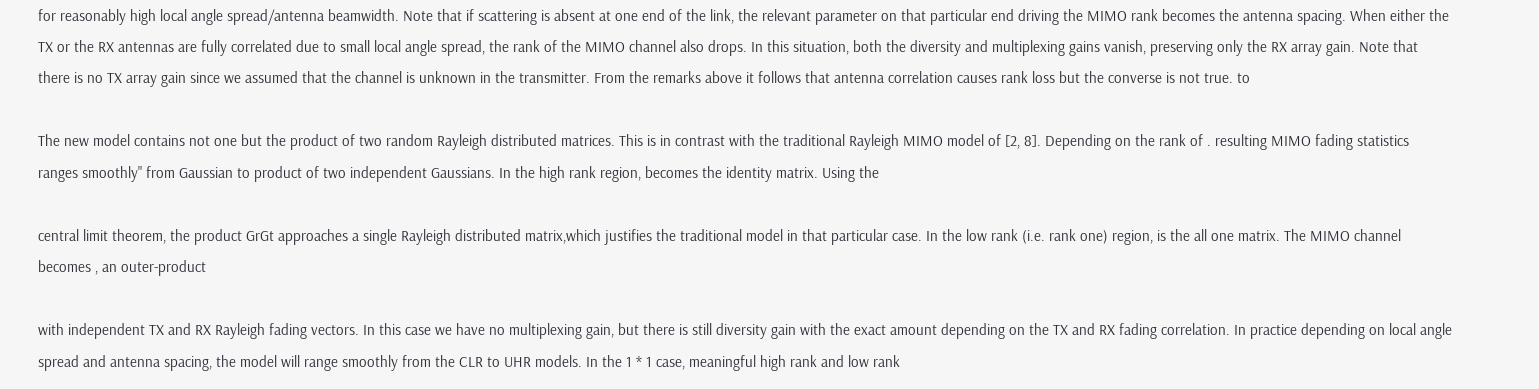for reasonably high local angle spread/antenna beamwidth. Note that if scattering is absent at one end of the link, the relevant parameter on that particular end driving the MIMO rank becomes the antenna spacing. When either the TX or the RX antennas are fully correlated due to small local angle spread, the rank of the MIMO channel also drops. In this situation, both the diversity and multiplexing gains vanish, preserving only the RX array gain. Note that there is no TX array gain since we assumed that the channel is unknown in the transmitter. From the remarks above it follows that antenna correlation causes rank loss but the converse is not true. to

The new model contains not one but the product of two random Rayleigh distributed matrices. This is in contrast with the traditional Rayleigh MIMO model of [2, 8]. Depending on the rank of . resulting MIMO fading statistics ranges smoothly" from Gaussian to product of two independent Gaussians. In the high rank region, becomes the identity matrix. Using the

central limit theorem, the product GrGt approaches a single Rayleigh distributed matrix,which justifies the traditional model in that particular case. In the low rank (i.e. rank one) region, is the all one matrix. The MIMO channel becomes , an outer-product

with independent TX and RX Rayleigh fading vectors. In this case we have no multiplexing gain, but there is still diversity gain with the exact amount depending on the TX and RX fading correlation. In practice depending on local angle spread and antenna spacing, the model will range smoothly from the CLR to UHR models. In the 1 * 1 case, meaningful high rank and low rank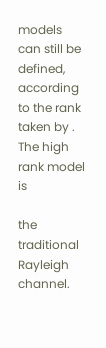models can still be defined, according to the rank taken by . The high rank model is

the traditional Rayleigh channel.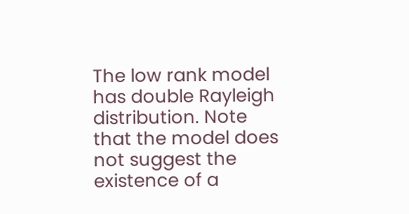The low rank model has double Rayleigh distribution. Note that the model does not suggest the existence of a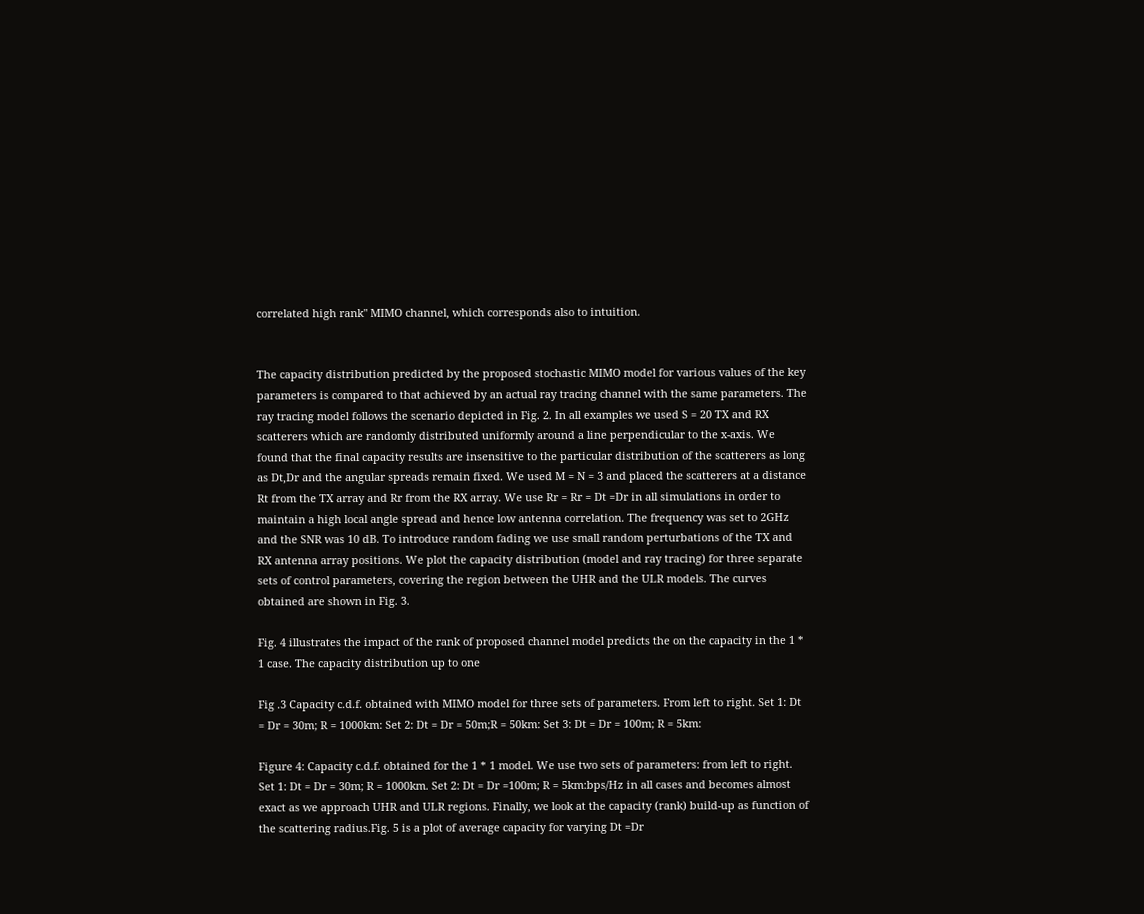correlated high rank" MIMO channel, which corresponds also to intuition.


The capacity distribution predicted by the proposed stochastic MIMO model for various values of the key parameters is compared to that achieved by an actual ray tracing channel with the same parameters. The ray tracing model follows the scenario depicted in Fig. 2. In all examples we used S = 20 TX and RX scatterers which are randomly distributed uniformly around a line perpendicular to the x-axis. We found that the final capacity results are insensitive to the particular distribution of the scatterers as long as Dt,Dr and the angular spreads remain fixed. We used M = N = 3 and placed the scatterers at a distance Rt from the TX array and Rr from the RX array. We use Rr = Rr = Dt =Dr in all simulations in order to maintain a high local angle spread and hence low antenna correlation. The frequency was set to 2GHz and the SNR was 10 dB. To introduce random fading we use small random perturbations of the TX and RX antenna array positions. We plot the capacity distribution (model and ray tracing) for three separate sets of control parameters, covering the region between the UHR and the ULR models. The curves obtained are shown in Fig. 3.

Fig. 4 illustrates the impact of the rank of proposed channel model predicts the on the capacity in the 1 * 1 case. The capacity distribution up to one

Fig .3 Capacity c.d.f. obtained with MIMO model for three sets of parameters. From left to right. Set 1: Dt = Dr = 30m; R = 1000km: Set 2: Dt = Dr = 50m;R = 50km: Set 3: Dt = Dr = 100m; R = 5km:

Figure 4: Capacity c.d.f. obtained for the 1 * 1 model. We use two sets of parameters: from left to right. Set 1: Dt = Dr = 30m; R = 1000km. Set 2: Dt = Dr =100m; R = 5km:bps/Hz in all cases and becomes almost exact as we approach UHR and ULR regions. Finally, we look at the capacity (rank) build-up as function of the scattering radius.Fig. 5 is a plot of average capacity for varying Dt =Dr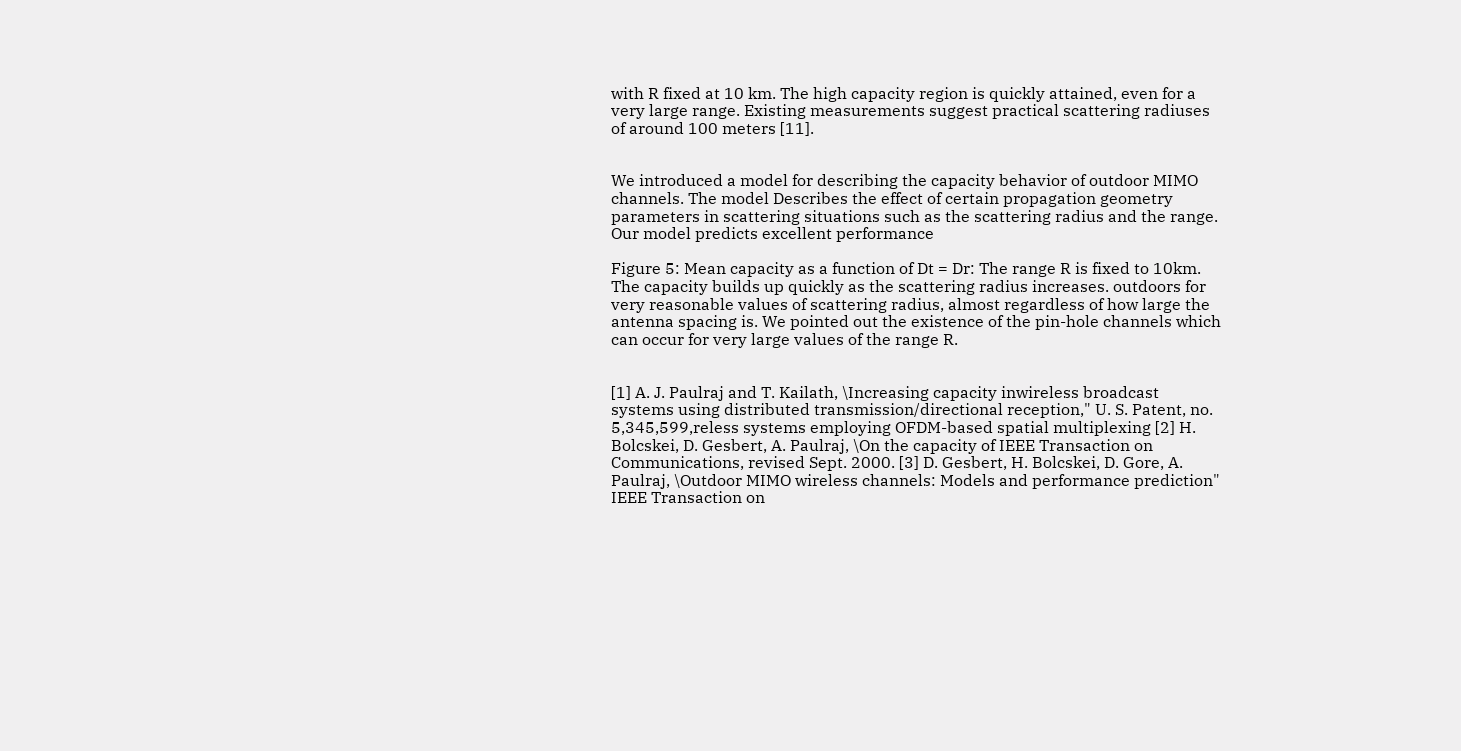with R fixed at 10 km. The high capacity region is quickly attained, even for a very large range. Existing measurements suggest practical scattering radiuses of around 100 meters [11].


We introduced a model for describing the capacity behavior of outdoor MIMO channels. The model Describes the effect of certain propagation geometry parameters in scattering situations such as the scattering radius and the range. Our model predicts excellent performance

Figure 5: Mean capacity as a function of Dt = Dr: The range R is fixed to 10km. The capacity builds up quickly as the scattering radius increases. outdoors for very reasonable values of scattering radius, almost regardless of how large the antenna spacing is. We pointed out the existence of the pin-hole channels which can occur for very large values of the range R.


[1] A. J. Paulraj and T. Kailath, \Increasing capacity inwireless broadcast systems using distributed transmission/directional reception," U. S. Patent, no. 5,345,599,reless systems employing OFDM-based spatial multiplexing [2] H. Bolcskei, D. Gesbert, A. Paulraj, \On the capacity of IEEE Transaction on Communications, revised Sept. 2000. [3] D. Gesbert, H. Bolcskei, D. Gore, A. Paulraj, \Outdoor MIMO wireless channels: Models and performance prediction" IEEE Transaction on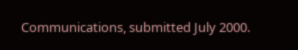Communications, submitted July 2000.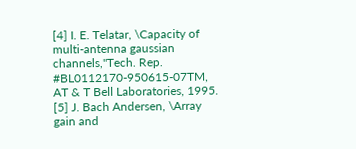[4] I. E. Telatar, \Capacity of multi-antenna gaussian channels,"Tech. Rep. #BL0112170-950615-07TM, AT & T Bell Laboratories, 1995. [5] J. Bach Andersen, \Array gain and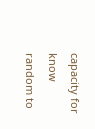capacity for know random to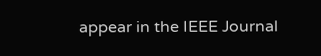appear in the IEEE Journal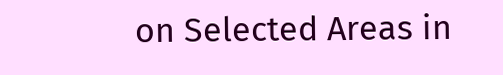on Selected Areas in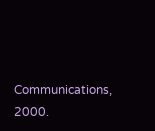Communications, 2000.